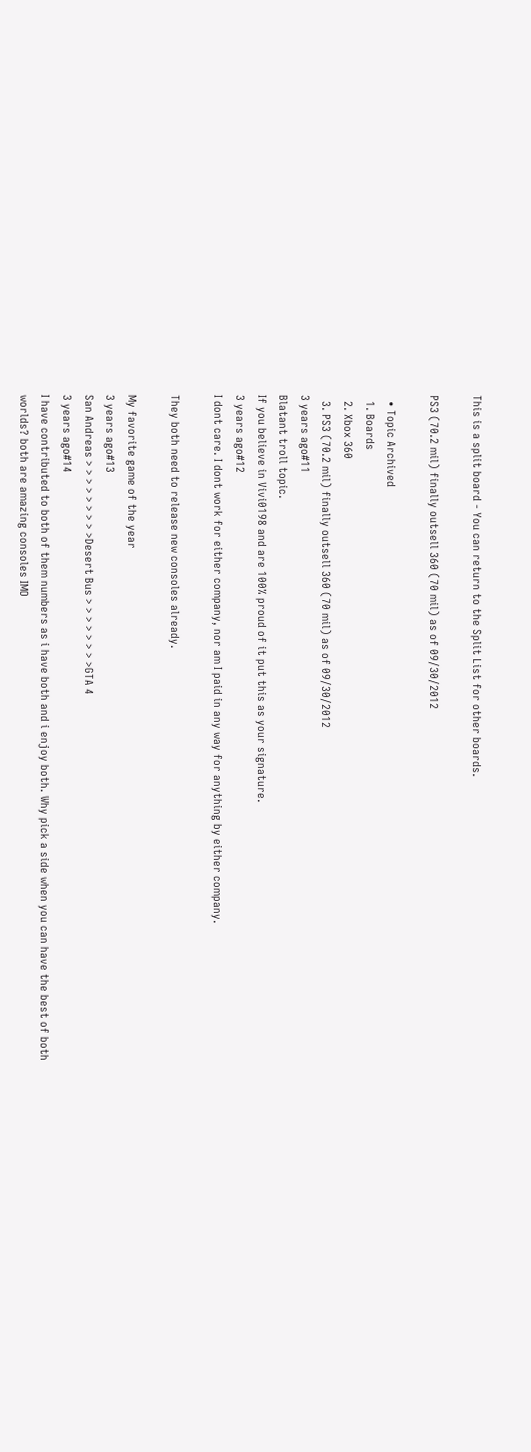This is a split board - You can return to the Split List for other boards.

PS3 (70.2 mil) finally outsell 360 (70 mil) as of 09/30/2012

  • Topic Archived
  1. Boards
  2. Xbox 360
  3. PS3 (70.2 mil) finally outsell 360 (70 mil) as of 09/30/2012
3 years ago#11
Blatant troll topic.
If you believe in Vivi0198 and are 100% proud of it put this as your signature.
3 years ago#12
I dont care. I dont work for either company, nor am I paid in any way for anything by either company.

They both need to release new consoles already.

My favorite game of the year
3 years ago#13
San Andreas > > > > > > > > >Desert Bus > > > > > > > >GTA 4
3 years ago#14
I have contributed to both of them numbers as i have both and i enjoy both. Why pick a side when you can have the best of both worlds? both are amazing consoles IMO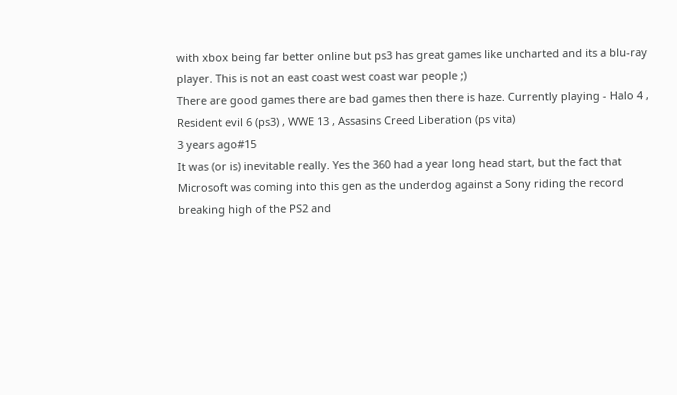with xbox being far better online but ps3 has great games like uncharted and its a blu-ray player. This is not an east coast west coast war people ;)
There are good games there are bad games then there is haze. Currently playing - Halo 4 , Resident evil 6 (ps3) , WWE 13 , Assasins Creed Liberation (ps vita)
3 years ago#15
It was (or is) inevitable really. Yes the 360 had a year long head start, but the fact that Microsoft was coming into this gen as the underdog against a Sony riding the record breaking high of the PS2 and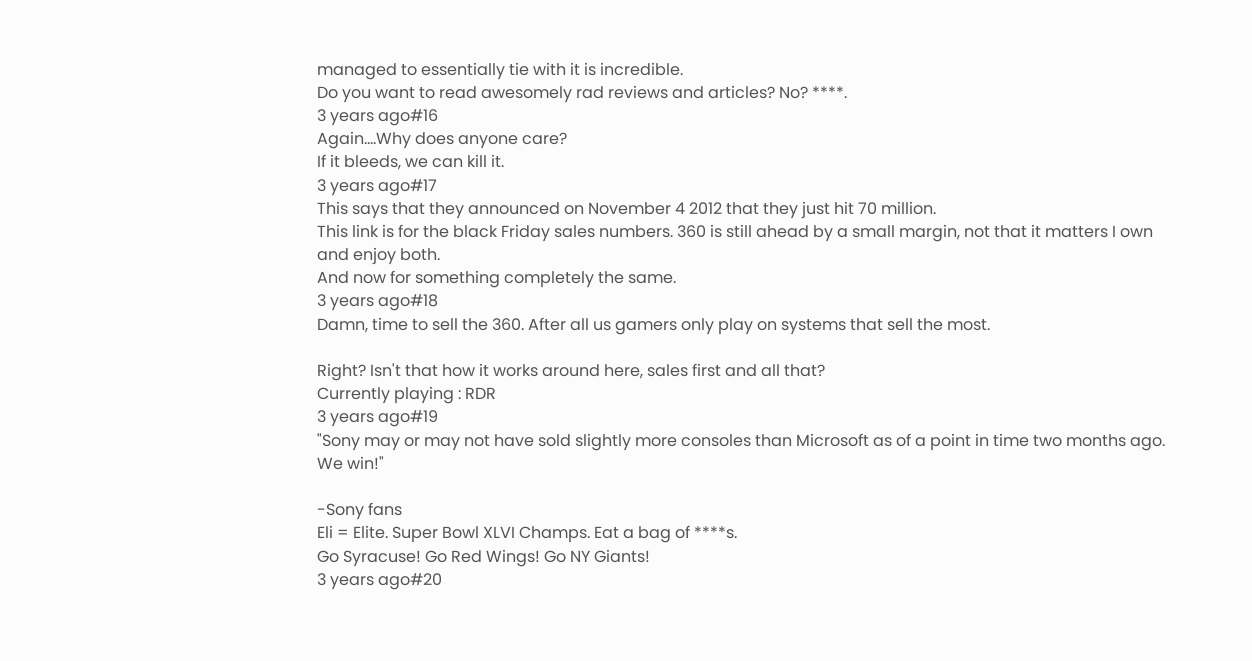managed to essentially tie with it is incredible.
Do you want to read awesomely rad reviews and articles? No? ****.
3 years ago#16
Again....Why does anyone care?
If it bleeds, we can kill it.
3 years ago#17
This says that they announced on November 4 2012 that they just hit 70 million.
This link is for the black Friday sales numbers. 360 is still ahead by a small margin, not that it matters I own and enjoy both.
And now for something completely the same.
3 years ago#18
Damn, time to sell the 360. After all us gamers only play on systems that sell the most.

Right? Isn't that how it works around here, sales first and all that?
Currently playing : RDR
3 years ago#19
"Sony may or may not have sold slightly more consoles than Microsoft as of a point in time two months ago. We win!"

-Sony fans
Eli = Elite. Super Bowl XLVI Champs. Eat a bag of ****s.
Go Syracuse! Go Red Wings! Go NY Giants!
3 years ago#20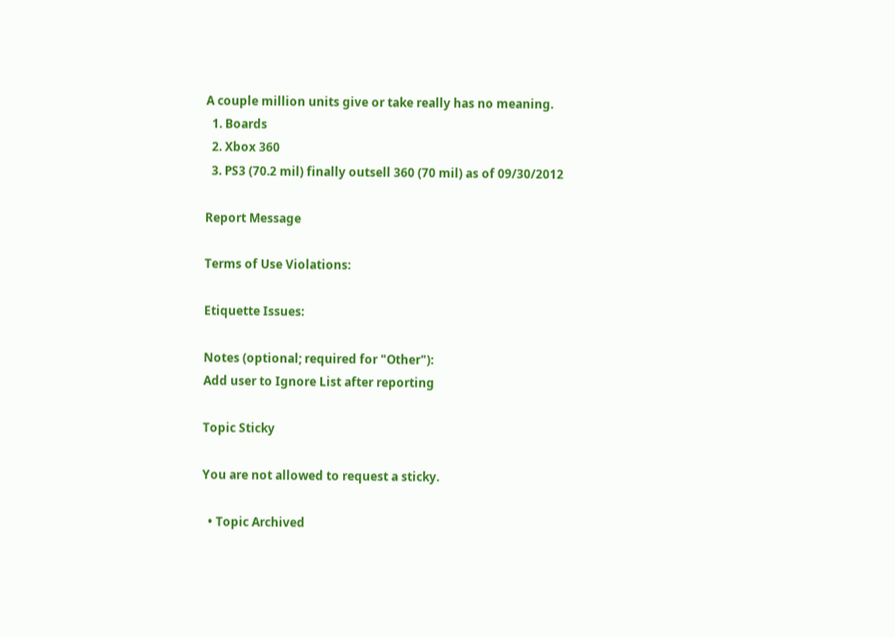A couple million units give or take really has no meaning.
  1. Boards
  2. Xbox 360
  3. PS3 (70.2 mil) finally outsell 360 (70 mil) as of 09/30/2012

Report Message

Terms of Use Violations:

Etiquette Issues:

Notes (optional; required for "Other"):
Add user to Ignore List after reporting

Topic Sticky

You are not allowed to request a sticky.

  • Topic Archived